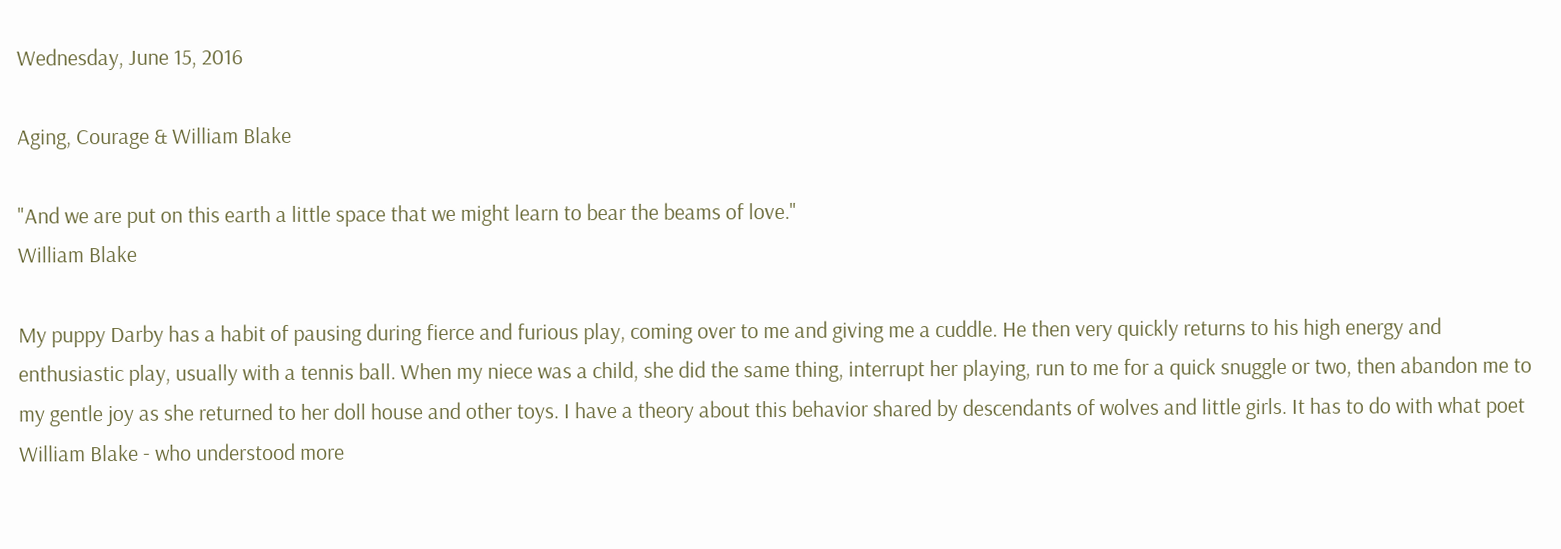Wednesday, June 15, 2016

Aging, Courage & William Blake

"And we are put on this earth a little space that we might learn to bear the beams of love."
William Blake

My puppy Darby has a habit of pausing during fierce and furious play, coming over to me and giving me a cuddle. He then very quickly returns to his high energy and enthusiastic play, usually with a tennis ball. When my niece was a child, she did the same thing, interrupt her playing, run to me for a quick snuggle or two, then abandon me to my gentle joy as she returned to her doll house and other toys. I have a theory about this behavior shared by descendants of wolves and little girls. It has to do with what poet William Blake - who understood more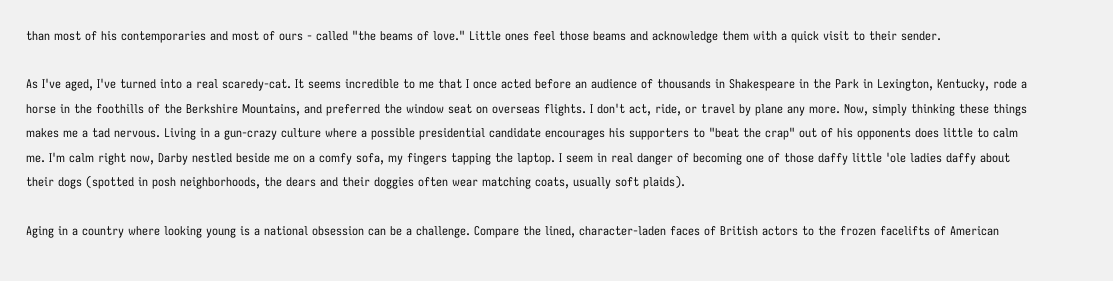than most of his contemporaries and most of ours - called "the beams of love." Little ones feel those beams and acknowledge them with a quick visit to their sender.

As I've aged, I've turned into a real scaredy-cat. It seems incredible to me that I once acted before an audience of thousands in Shakespeare in the Park in Lexington, Kentucky, rode a horse in the foothills of the Berkshire Mountains, and preferred the window seat on overseas flights. I don't act, ride, or travel by plane any more. Now, simply thinking these things makes me a tad nervous. Living in a gun-crazy culture where a possible presidential candidate encourages his supporters to "beat the crap" out of his opponents does little to calm me. I'm calm right now, Darby nestled beside me on a comfy sofa, my fingers tapping the laptop. I seem in real danger of becoming one of those daffy little 'ole ladies daffy about their dogs (spotted in posh neighborhoods, the dears and their doggies often wear matching coats, usually soft plaids).

Aging in a country where looking young is a national obsession can be a challenge. Compare the lined, character-laden faces of British actors to the frozen facelifts of American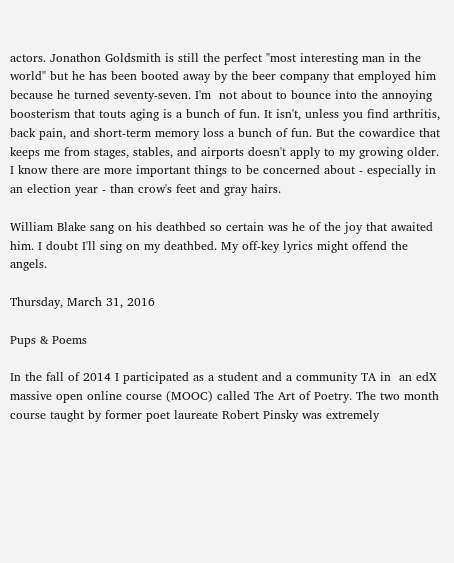actors. Jonathon Goldsmith is still the perfect "most interesting man in the world" but he has been booted away by the beer company that employed him because he turned seventy-seven. I'm  not about to bounce into the annoying boosterism that touts aging is a bunch of fun. It isn't, unless you find arthritis, back pain, and short-term memory loss a bunch of fun. But the cowardice that keeps me from stages, stables, and airports doesn't apply to my growing older. I know there are more important things to be concerned about - especially in an election year - than crow's feet and gray hairs.

William Blake sang on his deathbed so certain was he of the joy that awaited him. I doubt I'll sing on my deathbed. My off-key lyrics might offend the angels.

Thursday, March 31, 2016

Pups & Poems

In the fall of 2014 I participated as a student and a community TA in  an edX massive open online course (MOOC) called The Art of Poetry. The two month course taught by former poet laureate Robert Pinsky was extremely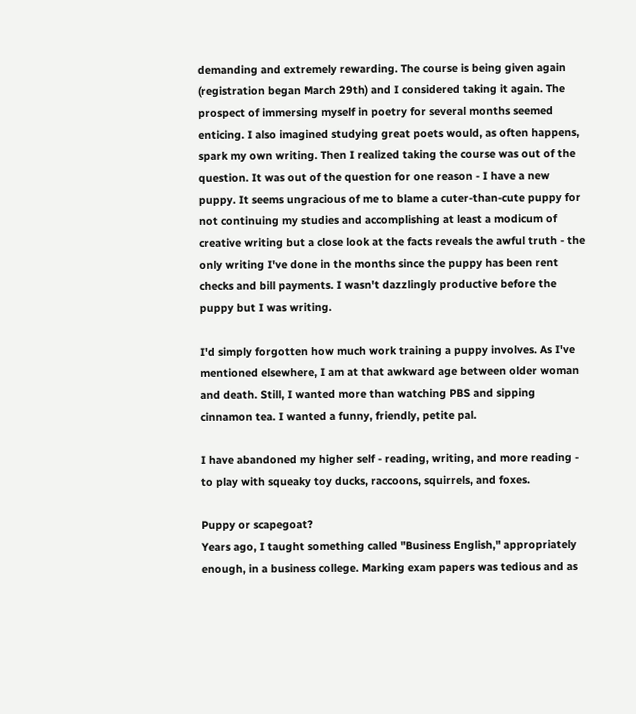demanding and extremely rewarding. The course is being given again (registration began March 29th) and I considered taking it again. The prospect of immersing myself in poetry for several months seemed enticing. I also imagined studying great poets would, as often happens, spark my own writing. Then I realized taking the course was out of the question. It was out of the question for one reason - I have a new puppy. It seems ungracious of me to blame a cuter-than-cute puppy for not continuing my studies and accomplishing at least a modicum of creative writing but a close look at the facts reveals the awful truth - the only writing I've done in the months since the puppy has been rent checks and bill payments. I wasn't dazzlingly productive before the puppy but I was writing.

I'd simply forgotten how much work training a puppy involves. As I've mentioned elsewhere, I am at that awkward age between older woman and death. Still, I wanted more than watching PBS and sipping cinnamon tea. I wanted a funny, friendly, petite pal.

I have abandoned my higher self - reading, writing, and more reading - to play with squeaky toy ducks, raccoons, squirrels, and foxes.

Puppy or scapegoat?
Years ago, I taught something called "Business English," appropriately enough, in a business college. Marking exam papers was tedious and as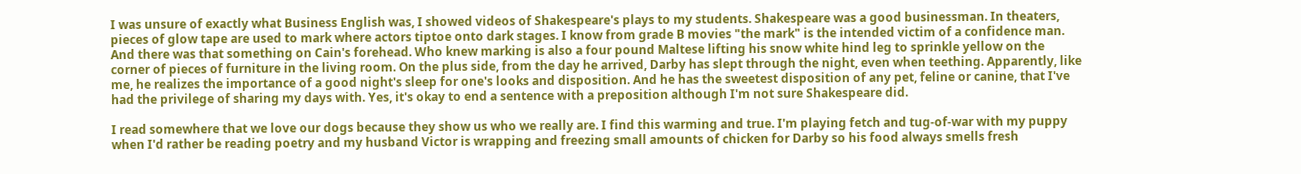I was unsure of exactly what Business English was, I showed videos of Shakespeare's plays to my students. Shakespeare was a good businessman. In theaters, pieces of glow tape are used to mark where actors tiptoe onto dark stages. I know from grade B movies "the mark" is the intended victim of a confidence man. And there was that something on Cain's forehead. Who knew marking is also a four pound Maltese lifting his snow white hind leg to sprinkle yellow on the corner of pieces of furniture in the living room. On the plus side, from the day he arrived, Darby has slept through the night, even when teething. Apparently, like me, he realizes the importance of a good night's sleep for one's looks and disposition. And he has the sweetest disposition of any pet, feline or canine, that I've had the privilege of sharing my days with. Yes, it's okay to end a sentence with a preposition although I'm not sure Shakespeare did.

I read somewhere that we love our dogs because they show us who we really are. I find this warming and true. I'm playing fetch and tug-of-war with my puppy when I'd rather be reading poetry and my husband Victor is wrapping and freezing small amounts of chicken for Darby so his food always smells fresh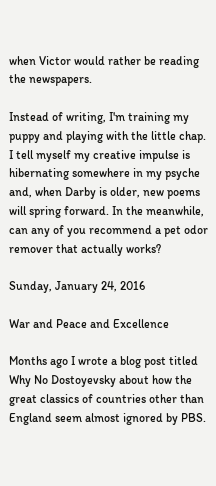when Victor would rather be reading the newspapers.

Instead of writing, I'm training my puppy and playing with the little chap. I tell myself my creative impulse is hibernating somewhere in my psyche and, when Darby is older, new poems will spring forward. In the meanwhile, can any of you recommend a pet odor remover that actually works?

Sunday, January 24, 2016

War and Peace and Excellence

Months ago I wrote a blog post titled  Why No Dostoyevsky about how the great classics of countries other than England seem almost ignored by PBS.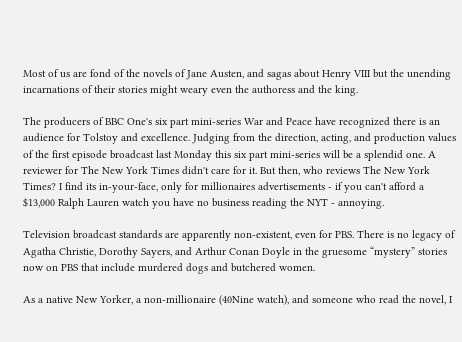Most of us are fond of the novels of Jane Austen, and sagas about Henry VIII but the unending incarnations of their stories might weary even the authoress and the king.

The producers of BBC One's six part mini-series War and Peace have recognized there is an audience for Tolstoy and excellence. Judging from the direction, acting, and production values of the first episode broadcast last Monday this six part mini-series will be a splendid one. A reviewer for The New York Times didn't care for it. But then, who reviews The New York Times? I find its in-your-face, only for millionaires advertisements - if you can't afford a $13,000 Ralph Lauren watch you have no business reading the NYT - annoying.

Television broadcast standards are apparently non-existent, even for PBS. There is no legacy of Agatha Christie, Dorothy Sayers, and Arthur Conan Doyle in the gruesome “mystery” stories now on PBS that include murdered dogs and butchered women.

As a native New Yorker, a non-millionaire (40Nine watch), and someone who read the novel, I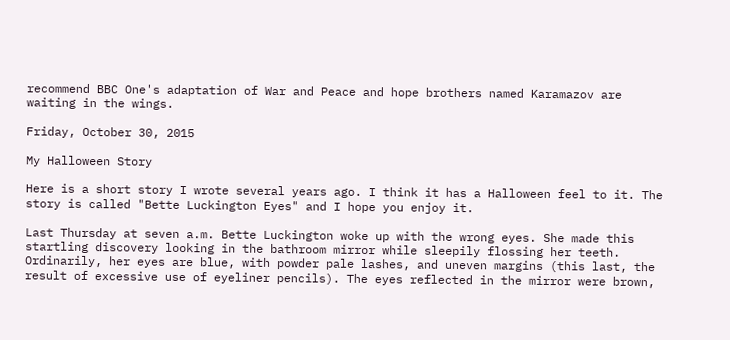recommend BBC One's adaptation of War and Peace and hope brothers named Karamazov are waiting in the wings.

Friday, October 30, 2015

My Halloween Story

Here is a short story I wrote several years ago. I think it has a Halloween feel to it. The story is called "Bette Luckington Eyes" and I hope you enjoy it.

Last Thursday at seven a.m. Bette Luckington woke up with the wrong eyes. She made this startling discovery looking in the bathroom mirror while sleepily flossing her teeth. Ordinarily, her eyes are blue, with powder pale lashes, and uneven margins (this last, the result of excessive use of eyeliner pencils). The eyes reflected in the mirror were brown,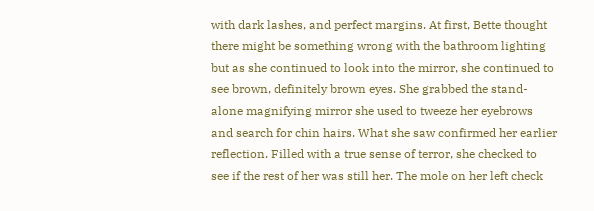with dark lashes, and perfect margins. At first, Bette thought there might be something wrong with the bathroom lighting but as she continued to look into the mirror, she continued to see brown, definitely brown eyes. She grabbed the stand-alone magnifying mirror she used to tweeze her eyebrows and search for chin hairs. What she saw confirmed her earlier reflection. Filled with a true sense of terror, she checked to see if the rest of her was still her. The mole on her left check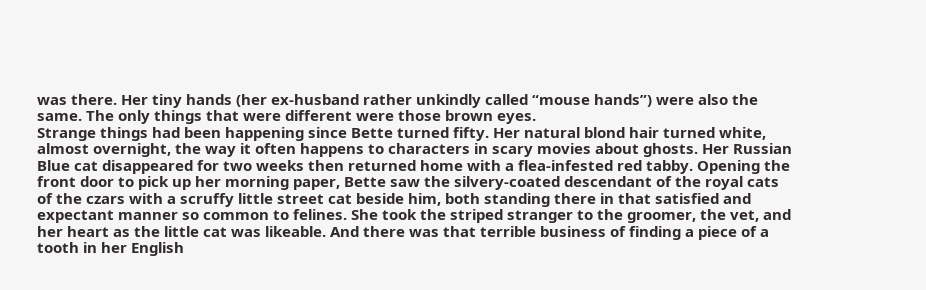was there. Her tiny hands (her ex-husband rather unkindly called “mouse hands”) were also the same. The only things that were different were those brown eyes.
Strange things had been happening since Bette turned fifty. Her natural blond hair turned white, almost overnight, the way it often happens to characters in scary movies about ghosts. Her Russian Blue cat disappeared for two weeks then returned home with a flea-infested red tabby. Opening the front door to pick up her morning paper, Bette saw the silvery-coated descendant of the royal cats of the czars with a scruffy little street cat beside him, both standing there in that satisfied and expectant manner so common to felines. She took the striped stranger to the groomer, the vet, and her heart as the little cat was likeable. And there was that terrible business of finding a piece of a tooth in her English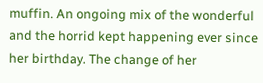muffin. An ongoing mix of the wonderful and the horrid kept happening ever since her birthday. The change of her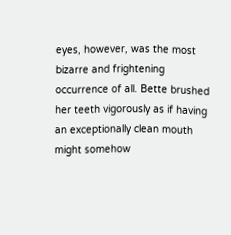eyes, however, was the most bizarre and frightening occurrence of all. Bette brushed her teeth vigorously as if having an exceptionally clean mouth might somehow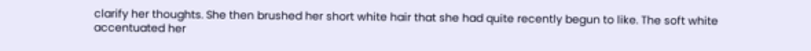clarify her thoughts. She then brushed her short white hair that she had quite recently begun to like. The soft white accentuated her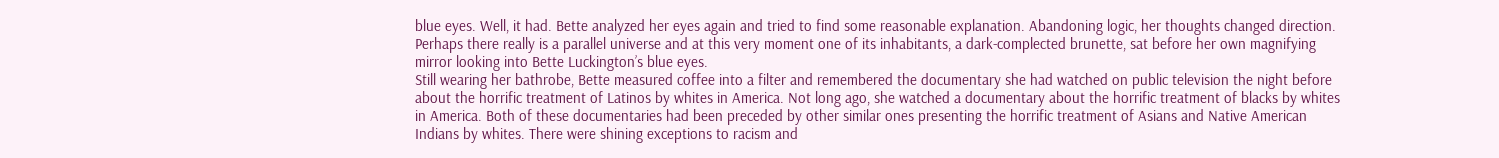blue eyes. Well, it had. Bette analyzed her eyes again and tried to find some reasonable explanation. Abandoning logic, her thoughts changed direction. Perhaps there really is a parallel universe and at this very moment one of its inhabitants, a dark-complected brunette, sat before her own magnifying mirror looking into Bette Luckington’s blue eyes.
Still wearing her bathrobe, Bette measured coffee into a filter and remembered the documentary she had watched on public television the night before about the horrific treatment of Latinos by whites in America. Not long ago, she watched a documentary about the horrific treatment of blacks by whites in America. Both of these documentaries had been preceded by other similar ones presenting the horrific treatment of Asians and Native American Indians by whites. There were shining exceptions to racism and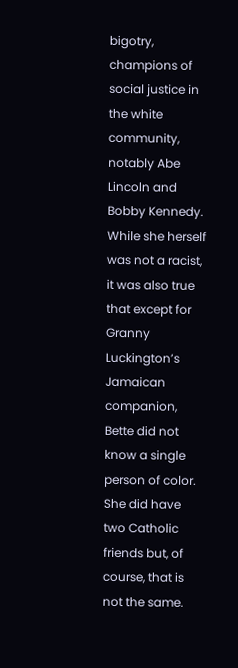bigotry, champions of social justice in the white community, notably Abe Lincoln and Bobby Kennedy. While she herself was not a racist, it was also true that except for Granny Luckington’s Jamaican companion, Bette did not know a single person of color. She did have two Catholic friends but, of course, that is not the same.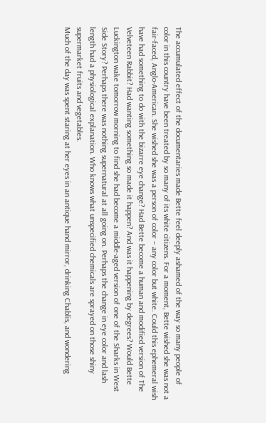The accumulated effect of the documentaries made Bette feel deeply ashamed of the way so many people of color in this country have been treated by so many of its white citizens. For a moment, Bette wished she was not a fair-faced, Anglo-American. She wished she was a person of color – any color but white. Could this ephemeral wish have had something to do with the bizarre eye change? Had Bette become a human and modified version of The Velveteen Rabbit? Had wanting something so made it happen? And was it happening by degrees? Would Bette Luckington wake tomorrow morning to find she had become a middle-aged version of one of the Sharks in West Side Story? Perhaps there was nothing supernatural at all going on. Perhaps the change in eye color and lash length had a physiological explanation. Who knows what unspecified chemicals are sprayed on those shiny supermarket fruits and vegetables.
Much of the day was spent staring at her eyes in an antique hand mirror, drinking Chablis, and wondering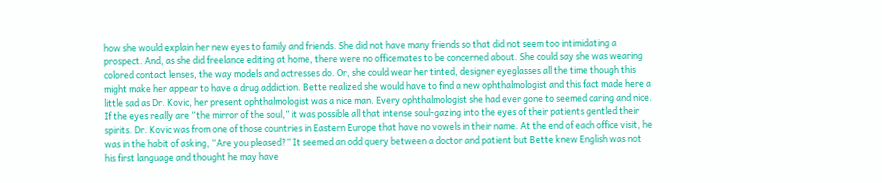how she would explain her new eyes to family and friends. She did not have many friends so that did not seem too intimidating a prospect. And, as she did freelance editing at home, there were no officemates to be concerned about. She could say she was wearing colored contact lenses, the way models and actresses do. Or, she could wear her tinted, designer eyeglasses all the time though this might make her appear to have a drug addiction. Bette realized she would have to find a new ophthalmologist and this fact made here a little sad as Dr. Kovic, her present ophthalmologist was a nice man. Every ophthalmologist she had ever gone to seemed caring and nice. If the eyes really are “the mirror of the soul,” it was possible all that intense soul-gazing into the eyes of their patients gentled their spirits. Dr. Kovic was from one of those countries in Eastern Europe that have no vowels in their name. At the end of each office visit, he was in the habit of asking, “Are you pleased?” It seemed an odd query between a doctor and patient but Bette knew English was not his first language and thought he may have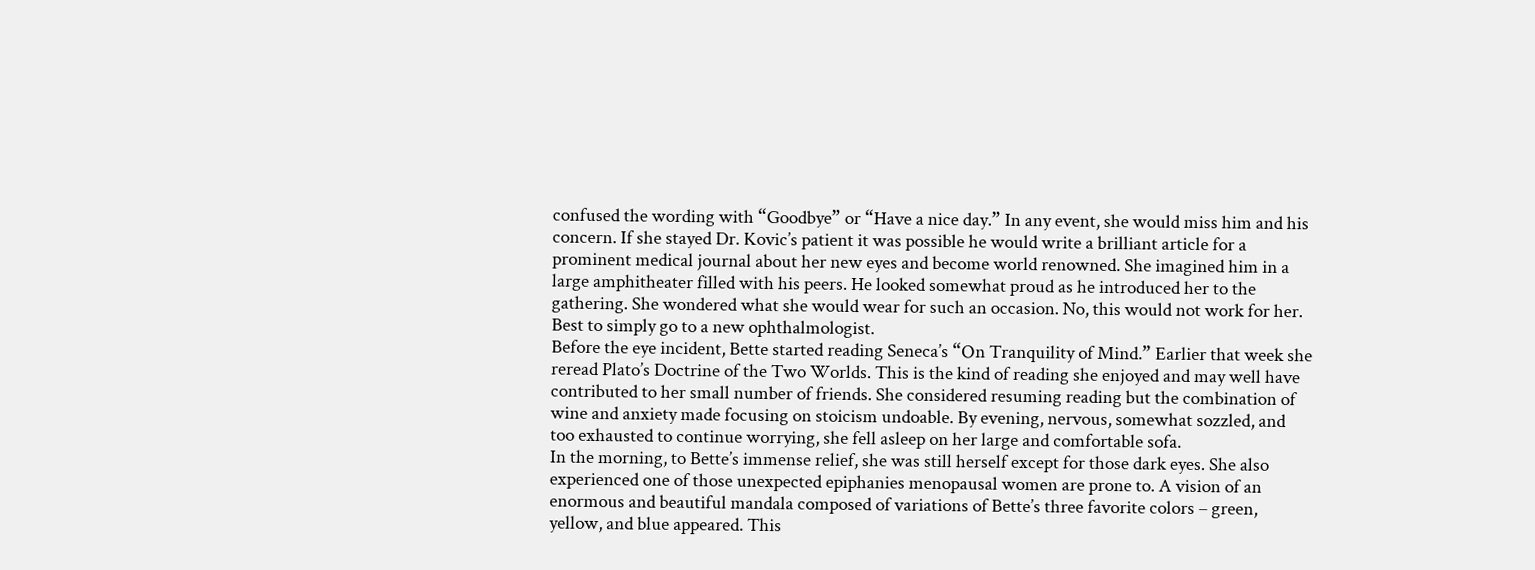confused the wording with “Goodbye” or “Have a nice day.” In any event, she would miss him and his concern. If she stayed Dr. Kovic’s patient it was possible he would write a brilliant article for a prominent medical journal about her new eyes and become world renowned. She imagined him in a large amphitheater filled with his peers. He looked somewhat proud as he introduced her to the gathering. She wondered what she would wear for such an occasion. No, this would not work for her. Best to simply go to a new ophthalmologist.
Before the eye incident, Bette started reading Seneca’s “On Tranquility of Mind.” Earlier that week she reread Plato’s Doctrine of the Two Worlds. This is the kind of reading she enjoyed and may well have contributed to her small number of friends. She considered resuming reading but the combination of wine and anxiety made focusing on stoicism undoable. By evening, nervous, somewhat sozzled, and too exhausted to continue worrying, she fell asleep on her large and comfortable sofa.
In the morning, to Bette’s immense relief, she was still herself except for those dark eyes. She also experienced one of those unexpected epiphanies menopausal women are prone to. A vision of an enormous and beautiful mandala composed of variations of Bette’s three favorite colors – green, yellow, and blue appeared. This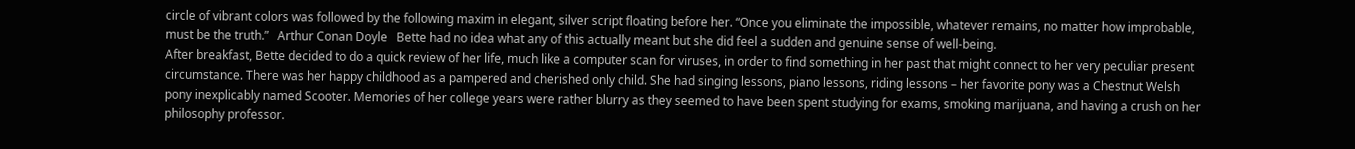circle of vibrant colors was followed by the following maxim in elegant, silver script floating before her. “Once you eliminate the impossible, whatever remains, no matter how improbable, must be the truth.”   Arthur Conan Doyle   Bette had no idea what any of this actually meant but she did feel a sudden and genuine sense of well-being.
After breakfast, Bette decided to do a quick review of her life, much like a computer scan for viruses, in order to find something in her past that might connect to her very peculiar present circumstance. There was her happy childhood as a pampered and cherished only child. She had singing lessons, piano lessons, riding lessons – her favorite pony was a Chestnut Welsh pony inexplicably named Scooter. Memories of her college years were rather blurry as they seemed to have been spent studying for exams, smoking marijuana, and having a crush on her philosophy professor.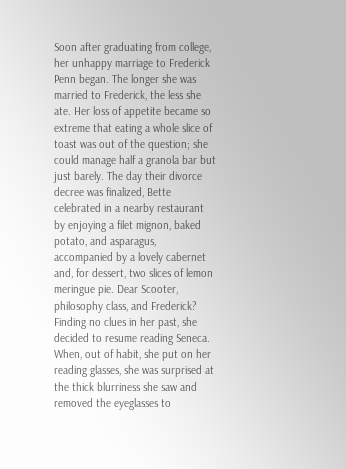Soon after graduating from college, her unhappy marriage to Frederick Penn began. The longer she was married to Frederick, the less she ate. Her loss of appetite became so extreme that eating a whole slice of toast was out of the question; she could manage half a granola bar but just barely. The day their divorce decree was finalized, Bette celebrated in a nearby restaurant by enjoying a filet mignon, baked potato, and asparagus, accompanied by a lovely cabernet and, for dessert, two slices of lemon meringue pie. Dear Scooter, philosophy class, and Frederick? Finding no clues in her past, she decided to resume reading Seneca. When, out of habit, she put on her reading glasses, she was surprised at the thick blurriness she saw and removed the eyeglasses to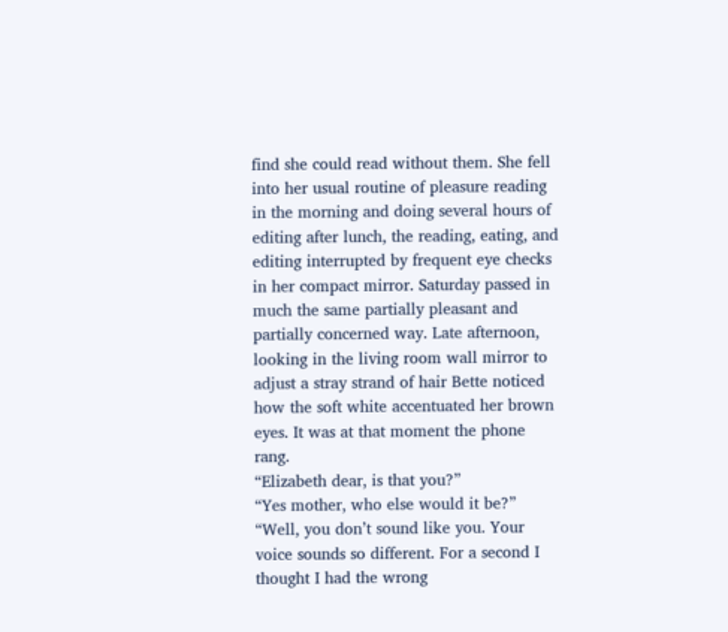find she could read without them. She fell into her usual routine of pleasure reading in the morning and doing several hours of editing after lunch, the reading, eating, and editing interrupted by frequent eye checks in her compact mirror. Saturday passed in much the same partially pleasant and partially concerned way. Late afternoon, looking in the living room wall mirror to adjust a stray strand of hair Bette noticed how the soft white accentuated her brown eyes. It was at that moment the phone rang.
“Elizabeth dear, is that you?”
“Yes mother, who else would it be?”
“Well, you don’t sound like you. Your voice sounds so different. For a second I thought I had the wrong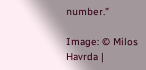number.”

Image: © Milos Havrda |